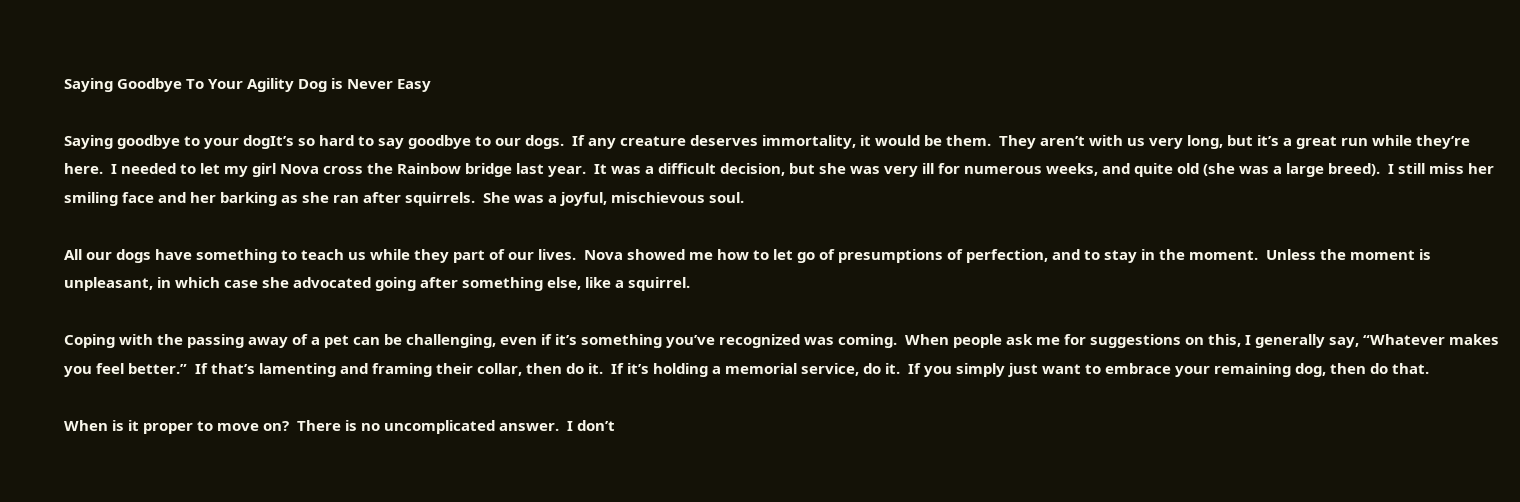Saying Goodbye To Your Agility Dog is Never Easy

Saying goodbye to your dogIt’s so hard to say goodbye to our dogs.  If any creature deserves immortality, it would be them.  They aren’t with us very long, but it’s a great run while they’re here.  I needed to let my girl Nova cross the Rainbow bridge last year.  It was a difficult decision, but she was very ill for numerous weeks, and quite old (she was a large breed).  I still miss her smiling face and her barking as she ran after squirrels.  She was a joyful, mischievous soul.

All our dogs have something to teach us while they part of our lives.  Nova showed me how to let go of presumptions of perfection, and to stay in the moment.  Unless the moment is unpleasant, in which case she advocated going after something else, like a squirrel.

Coping with the passing away of a pet can be challenging, even if it’s something you’ve recognized was coming.  When people ask me for suggestions on this, I generally say, “Whatever makes you feel better.”  If that’s lamenting and framing their collar, then do it.  If it’s holding a memorial service, do it.  If you simply just want to embrace your remaining dog, then do that.

When is it proper to move on?  There is no uncomplicated answer.  I don’t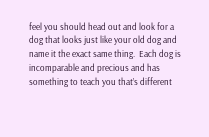feel you should head out and look for a dog that looks just like your old dog and name it the exact same thing.  Each dog is incomparable and precious and has something to teach you that’s different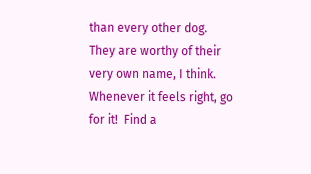than every other dog. They are worthy of their very own name, I think. Whenever it feels right, go for it!  Find a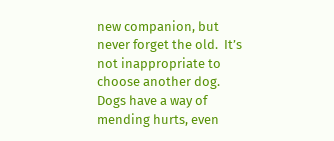new companion, but never forget the old.  It’s not inappropriate to choose another dog.  Dogs have a way of mending hurts, even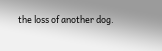the loss of another dog.